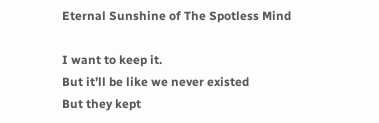Eternal Sunshine of The Spotless Mind

I want to keep it.
But it’ll be like we never existed
But they kept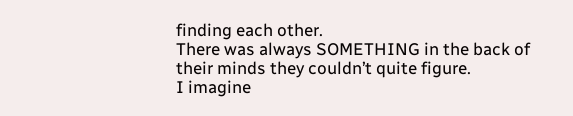finding each other.
There was always SOMETHING in the back of their minds they couldn’t quite figure.
I imagine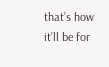that’s how it’ll be for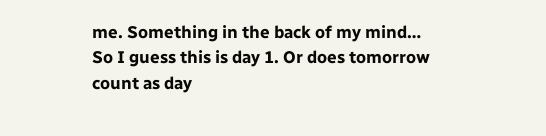me. Something in the back of my mind…
So I guess this is day 1. Or does tomorrow count as day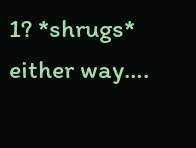1? *shrugs* either way….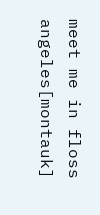meet me in floss angeles[montauk]